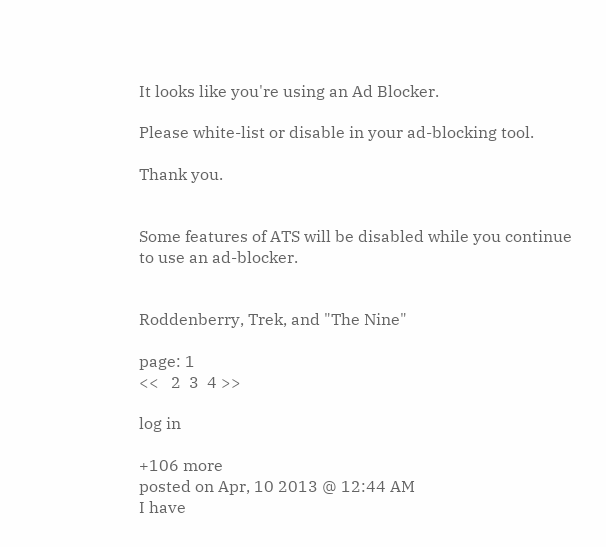It looks like you're using an Ad Blocker.

Please white-list or disable in your ad-blocking tool.

Thank you.


Some features of ATS will be disabled while you continue to use an ad-blocker.


Roddenberry, Trek, and "The Nine"

page: 1
<<   2  3  4 >>

log in

+106 more
posted on Apr, 10 2013 @ 12:44 AM
I have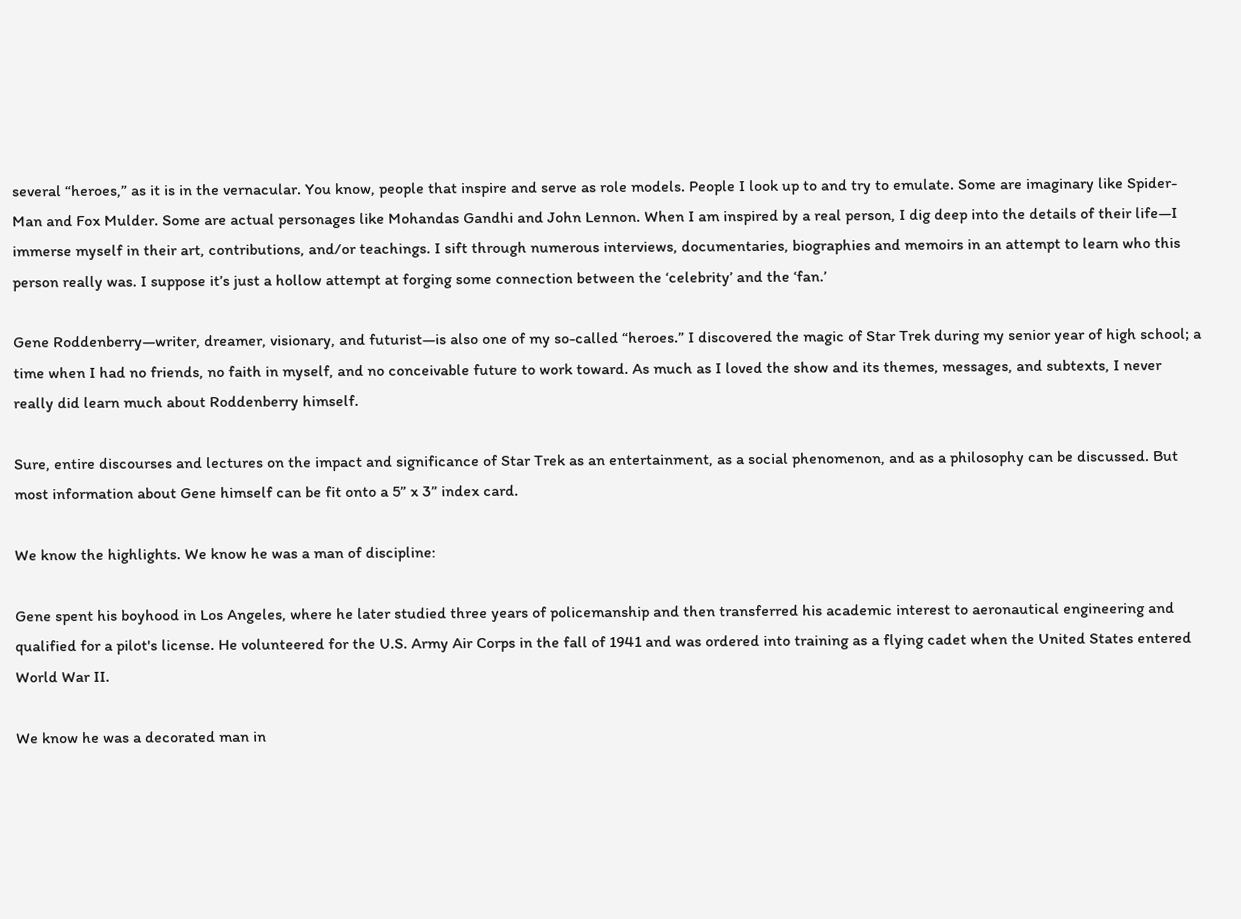several “heroes,” as it is in the vernacular. You know, people that inspire and serve as role models. People I look up to and try to emulate. Some are imaginary like Spider-Man and Fox Mulder. Some are actual personages like Mohandas Gandhi and John Lennon. When I am inspired by a real person, I dig deep into the details of their life—I immerse myself in their art, contributions, and/or teachings. I sift through numerous interviews, documentaries, biographies and memoirs in an attempt to learn who this person really was. I suppose it’s just a hollow attempt at forging some connection between the ‘celebrity’ and the ‘fan.’

Gene Roddenberry—writer, dreamer, visionary, and futurist—is also one of my so-called “heroes.” I discovered the magic of Star Trek during my senior year of high school; a time when I had no friends, no faith in myself, and no conceivable future to work toward. As much as I loved the show and its themes, messages, and subtexts, I never really did learn much about Roddenberry himself.

Sure, entire discourses and lectures on the impact and significance of Star Trek as an entertainment, as a social phenomenon, and as a philosophy can be discussed. But most information about Gene himself can be fit onto a 5” x 3” index card.

We know the highlights. We know he was a man of discipline:

Gene spent his boyhood in Los Angeles, where he later studied three years of policemanship and then transferred his academic interest to aeronautical engineering and qualified for a pilot's license. He volunteered for the U.S. Army Air Corps in the fall of 1941 and was ordered into training as a flying cadet when the United States entered World War II.

We know he was a decorated man in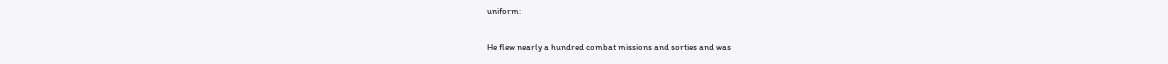uniform:

He flew nearly a hundred combat missions and sorties and was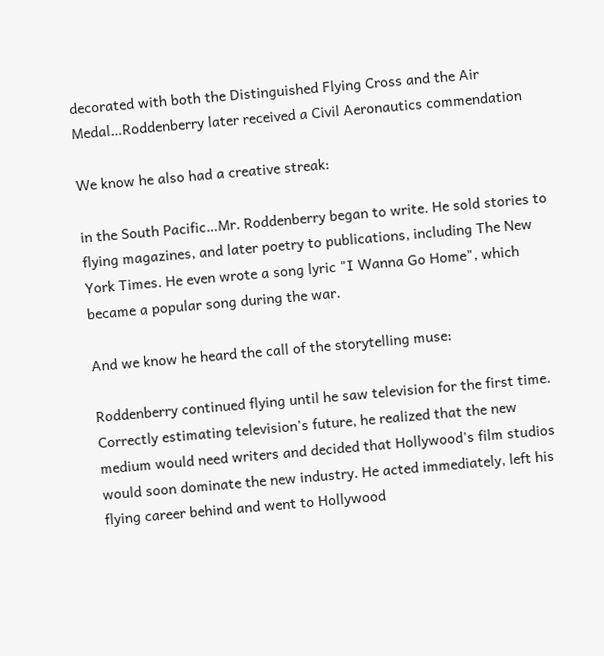decorated with both the Distinguished Flying Cross and the Air Medal…Roddenberry later received a Civil Aeronautics commendation

We know he also had a creative streak:

in the South Pacific…Mr. Roddenberry began to write. He sold stories to flying magazines, and later poetry to publications, including The New York Times. He even wrote a song lyric "I Wanna Go Home", which became a popular song during the war.

And we know he heard the call of the storytelling muse:

Roddenberry continued flying until he saw television for the first time. Correctly estimating television's future, he realized that the new medium would need writers and decided that Hollywood's film studios would soon dominate the new industry. He acted immediately, left his flying career behind and went to Hollywood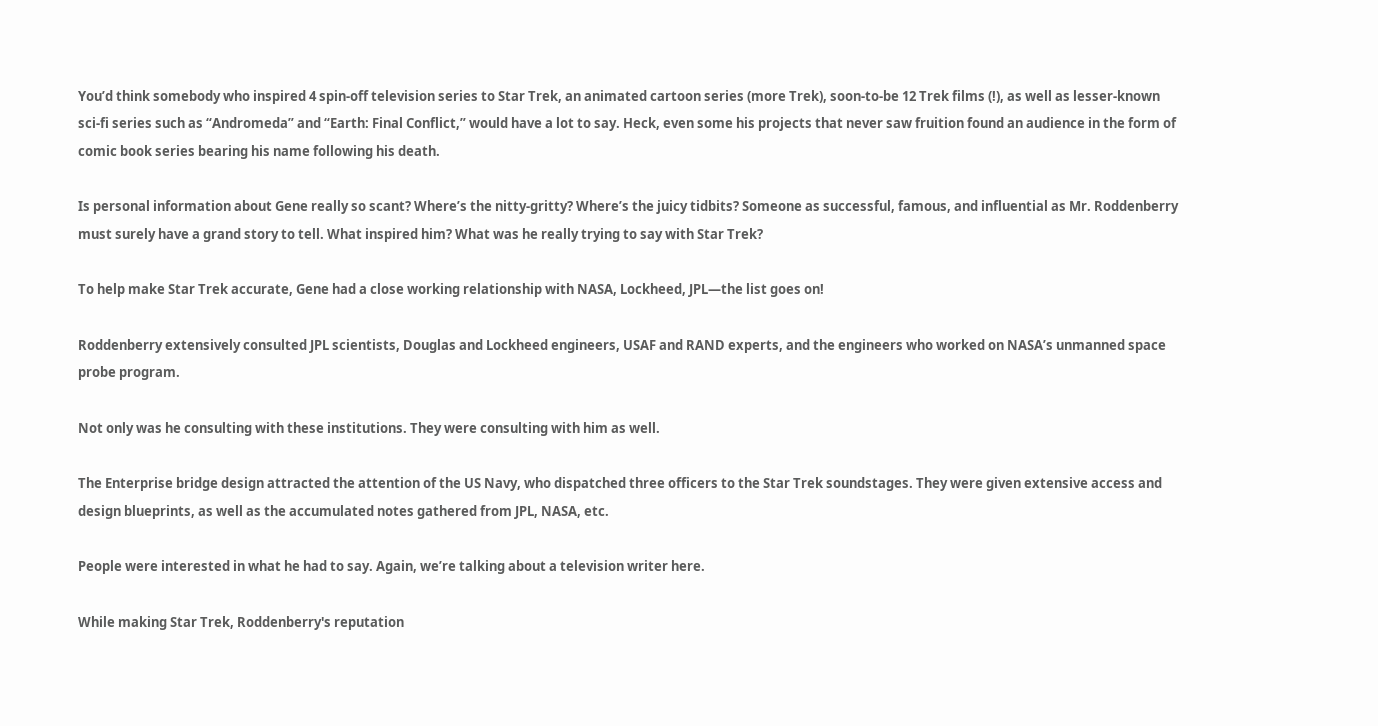You’d think somebody who inspired 4 spin-off television series to Star Trek, an animated cartoon series (more Trek), soon-to-be 12 Trek films (!), as well as lesser-known sci-fi series such as “Andromeda” and “Earth: Final Conflict,” would have a lot to say. Heck, even some his projects that never saw fruition found an audience in the form of comic book series bearing his name following his death.

Is personal information about Gene really so scant? Where’s the nitty-gritty? Where’s the juicy tidbits? Someone as successful, famous, and influential as Mr. Roddenberry must surely have a grand story to tell. What inspired him? What was he really trying to say with Star Trek?

To help make Star Trek accurate, Gene had a close working relationship with NASA, Lockheed, JPL—the list goes on!

Roddenberry extensively consulted JPL scientists, Douglas and Lockheed engineers, USAF and RAND experts, and the engineers who worked on NASA’s unmanned space probe program.

Not only was he consulting with these institutions. They were consulting with him as well.

The Enterprise bridge design attracted the attention of the US Navy, who dispatched three officers to the Star Trek soundstages. They were given extensive access and design blueprints, as well as the accumulated notes gathered from JPL, NASA, etc.

People were interested in what he had to say. Again, we’re talking about a television writer here.

While making Star Trek, Roddenberry's reputation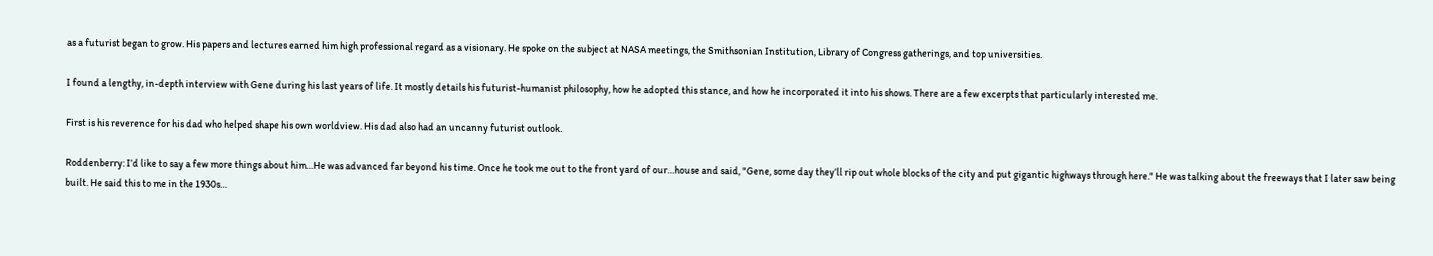as a futurist began to grow. His papers and lectures earned him high professional regard as a visionary. He spoke on the subject at NASA meetings, the Smithsonian Institution, Library of Congress gatherings, and top universities.

I found a lengthy, in-depth interview with Gene during his last years of life. It mostly details his futurist-humanist philosophy, how he adopted this stance, and how he incorporated it into his shows. There are a few excerpts that particularly interested me.

First is his reverence for his dad who helped shape his own worldview. His dad also had an uncanny futurist outlook.

Roddenberry: I’d like to say a few more things about him…He was advanced far beyond his time. Once he took me out to the front yard of our…house and said, "Gene, some day they’ll rip out whole blocks of the city and put gigantic highways through here." He was talking about the freeways that I later saw being built. He said this to me in the 1930s…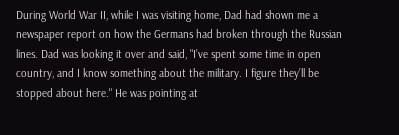During World War II, while I was visiting home, Dad had shown me a newspaper report on how the Germans had broken through the Russian lines. Dad was looking it over and said, "I’ve spent some time in open country, and I know something about the military. I figure they’ll be stopped about here." He was pointing at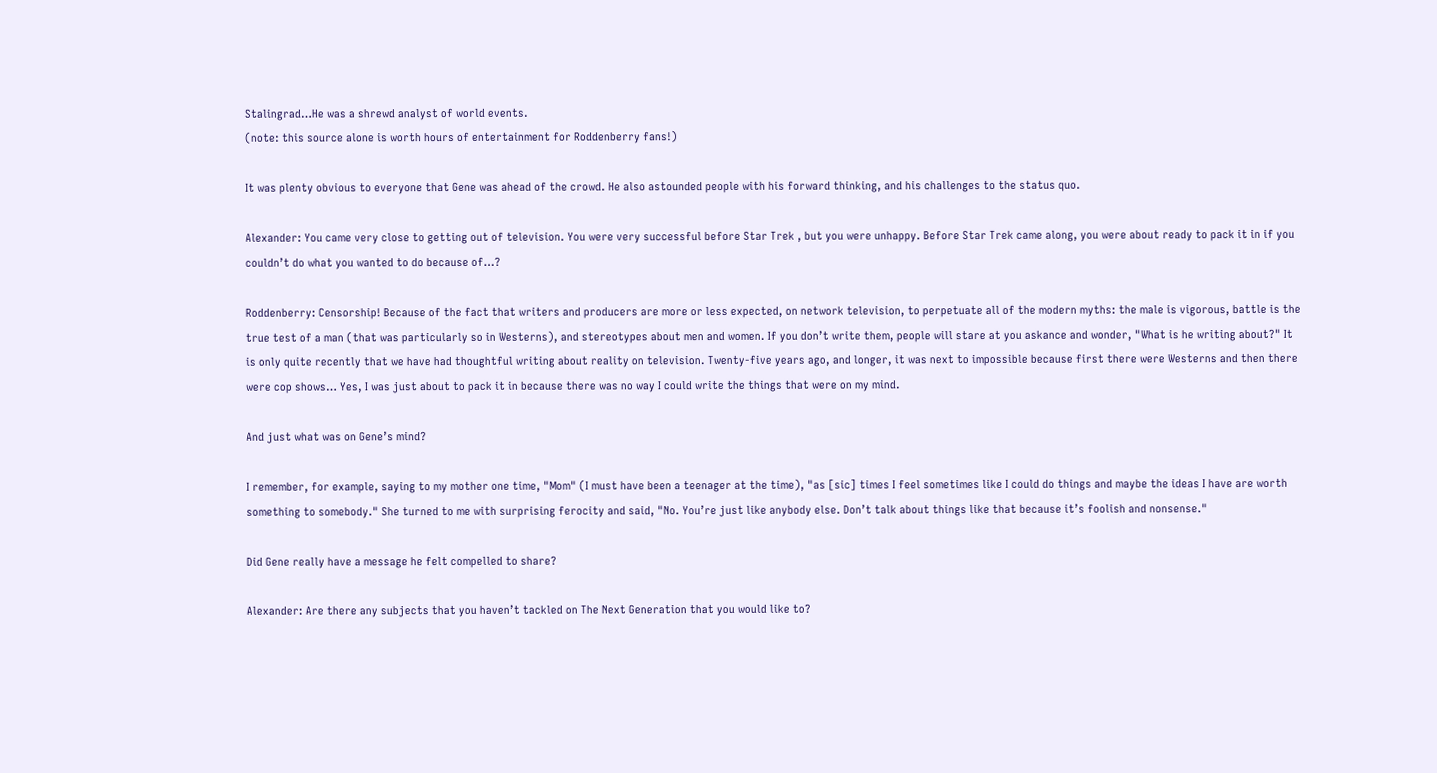Stalingrad…He was a shrewd analyst of world events.
(note: this source alone is worth hours of entertainment for Roddenberry fans!)

It was plenty obvious to everyone that Gene was ahead of the crowd. He also astounded people with his forward thinking, and his challenges to the status quo.

Alexander: You came very close to getting out of television. You were very successful before Star Trek , but you were unhappy. Before Star Trek came along, you were about ready to pack it in if you couldn’t do what you wanted to do because of…?

Roddenberry: Censorship! Because of the fact that writers and producers are more or less expected, on network television, to perpetuate all of the modern myths: the male is vigorous, battle is the true test of a man (that was particularly so in Westerns), and stereotypes about men and women. If you don’t write them, people will stare at you askance and wonder, "What is he writing about?" It is only quite recently that we have had thoughtful writing about reality on television. Twenty-five years ago, and longer, it was next to impossible because first there were Westerns and then there were cop shows… Yes, I was just about to pack it in because there was no way I could write the things that were on my mind.

And just what was on Gene’s mind?

I remember, for example, saying to my mother one time, "Mom" (I must have been a teenager at the time), "as [sic] times I feel sometimes like I could do things and maybe the ideas I have are worth something to somebody." She turned to me with surprising ferocity and said, "No. You’re just like anybody else. Don’t talk about things like that because it’s foolish and nonsense."

Did Gene really have a message he felt compelled to share?

Alexander: Are there any subjects that you haven’t tackled on The Next Generation that you would like to?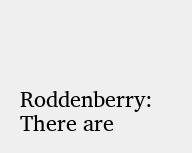Roddenberry: There are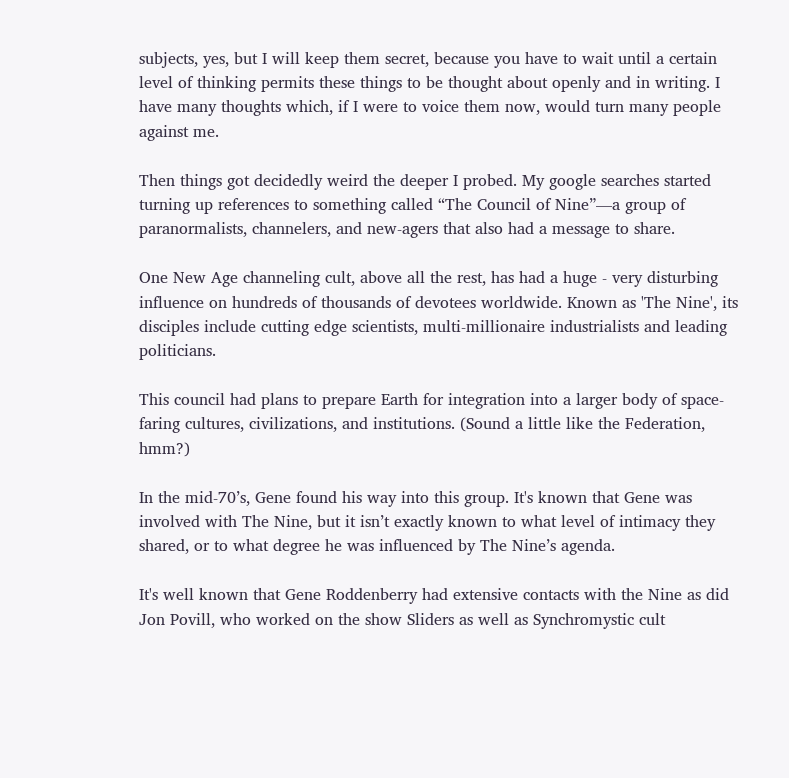subjects, yes, but I will keep them secret, because you have to wait until a certain level of thinking permits these things to be thought about openly and in writing. I have many thoughts which, if I were to voice them now, would turn many people against me.

Then things got decidedly weird the deeper I probed. My google searches started turning up references to something called “The Council of Nine”—a group of paranormalists, channelers, and new-agers that also had a message to share.

One New Age channeling cult, above all the rest, has had a huge - very disturbing influence on hundreds of thousands of devotees worldwide. Known as 'The Nine', its disciples include cutting edge scientists, multi-millionaire industrialists and leading politicians.

This council had plans to prepare Earth for integration into a larger body of space-faring cultures, civilizations, and institutions. (Sound a little like the Federation, hmm?)

In the mid-70’s, Gene found his way into this group. It's known that Gene was involved with The Nine, but it isn’t exactly known to what level of intimacy they shared, or to what degree he was influenced by The Nine’s agenda.

It's well known that Gene Roddenberry had extensive contacts with the Nine as did Jon Povill, who worked on the show Sliders as well as Synchromystic cult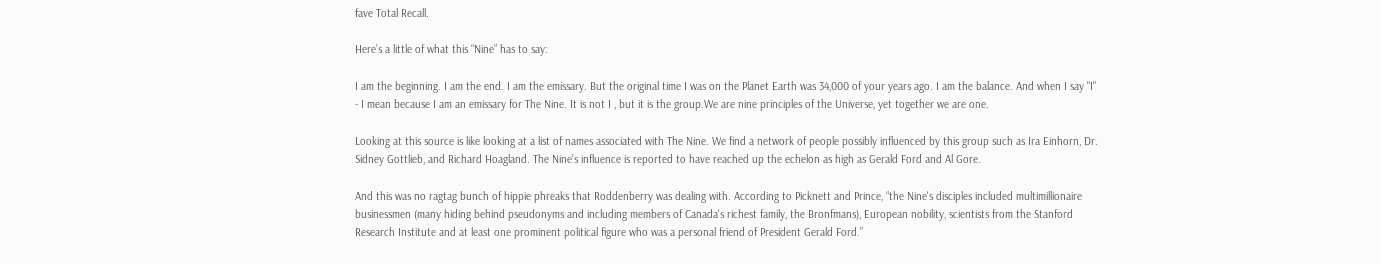fave Total Recall.

Here’s a little of what this “Nine” has to say:

I am the beginning. I am the end. I am the emissary. But the original time I was on the Planet Earth was 34,000 of your years ago. I am the balance. And when I say "I" - I mean because I am an emissary for The Nine. It is not I , but it is the group.We are nine principles of the Universe, yet together we are one.

Looking at this source is like looking at a list of names associated with The Nine. We find a network of people possibly influenced by this group such as Ira Einhorn, Dr. Sidney Gottlieb, and Richard Hoagland. The Nine’s influence is reported to have reached up the echelon as high as Gerald Ford and Al Gore.

And this was no ragtag bunch of hippie phreaks that Roddenberry was dealing with. According to Picknett and Prince, “the Nine's disciples included multimillionaire businessmen (many hiding behind pseudonyms and including members of Canada's richest family, the Bronfmans), European nobility, scientists from the Stanford Research Institute and at least one prominent political figure who was a personal friend of President Gerald Ford.”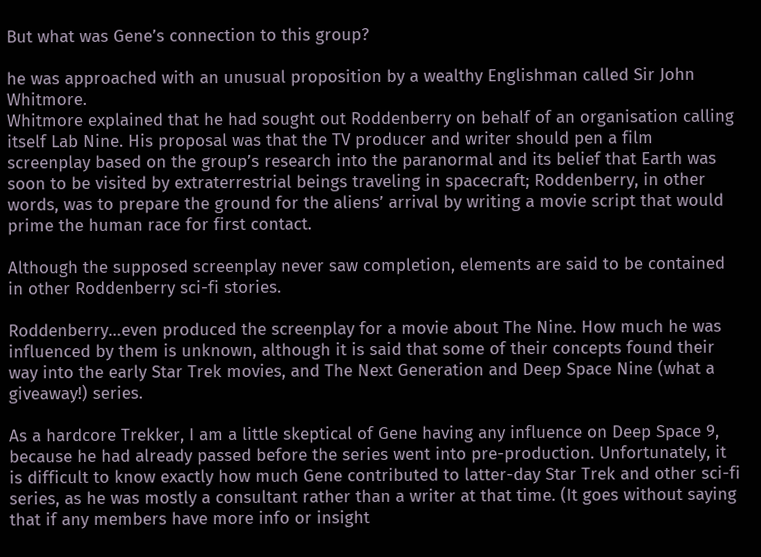But what was Gene’s connection to this group?

he was approached with an unusual proposition by a wealthy Englishman called Sir John Whitmore.
Whitmore explained that he had sought out Roddenberry on behalf of an organisation calling itself Lab Nine. His proposal was that the TV producer and writer should pen a film screenplay based on the group’s research into the paranormal and its belief that Earth was soon to be visited by extraterrestrial beings traveling in spacecraft; Roddenberry, in other words, was to prepare the ground for the aliens’ arrival by writing a movie script that would prime the human race for first contact.

Although the supposed screenplay never saw completion, elements are said to be contained in other Roddenberry sci-fi stories.

Roddenberry…even produced the screenplay for a movie about The Nine. How much he was influenced by them is unknown, although it is said that some of their concepts found their way into the early Star Trek movies, and The Next Generation and Deep Space Nine (what a giveaway!) series.

As a hardcore Trekker, I am a little skeptical of Gene having any influence on Deep Space 9, because he had already passed before the series went into pre-production. Unfortunately, it is difficult to know exactly how much Gene contributed to latter-day Star Trek and other sci-fi series, as he was mostly a consultant rather than a writer at that time. (It goes without saying that if any members have more info or insight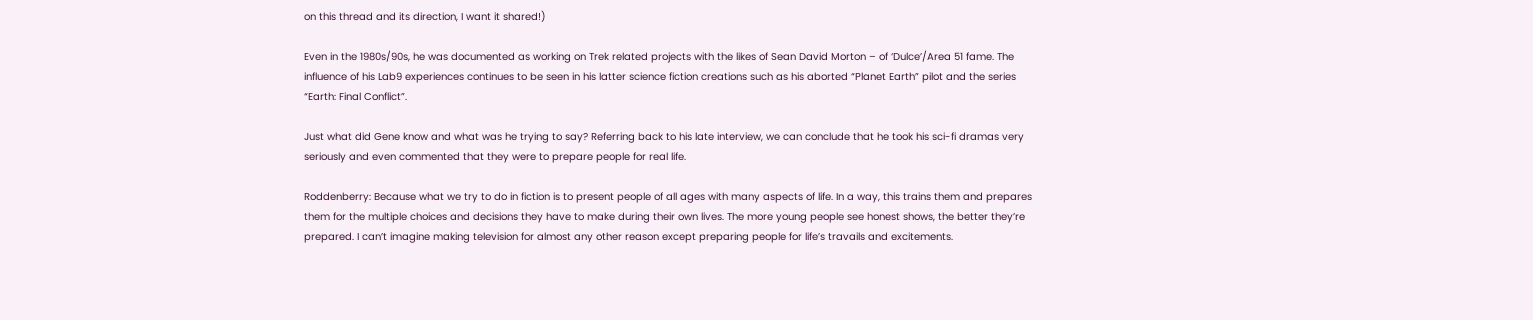on this thread and its direction, I want it shared!)

Even in the 1980s/90s, he was documented as working on Trek related projects with the likes of Sean David Morton – of ‘Dulce’/Area 51 fame. The influence of his Lab9 experiences continues to be seen in his latter science fiction creations such as his aborted “Planet Earth” pilot and the series “Earth: Final Conflict”.

Just what did Gene know and what was he trying to say? Referring back to his late interview, we can conclude that he took his sci-fi dramas very seriously and even commented that they were to prepare people for real life.

Roddenberry: Because what we try to do in fiction is to present people of all ages with many aspects of life. In a way, this trains them and prepares them for the multiple choices and decisions they have to make during their own lives. The more young people see honest shows, the better they’re prepared. I can’t imagine making television for almost any other reason except preparing people for life’s travails and excitements.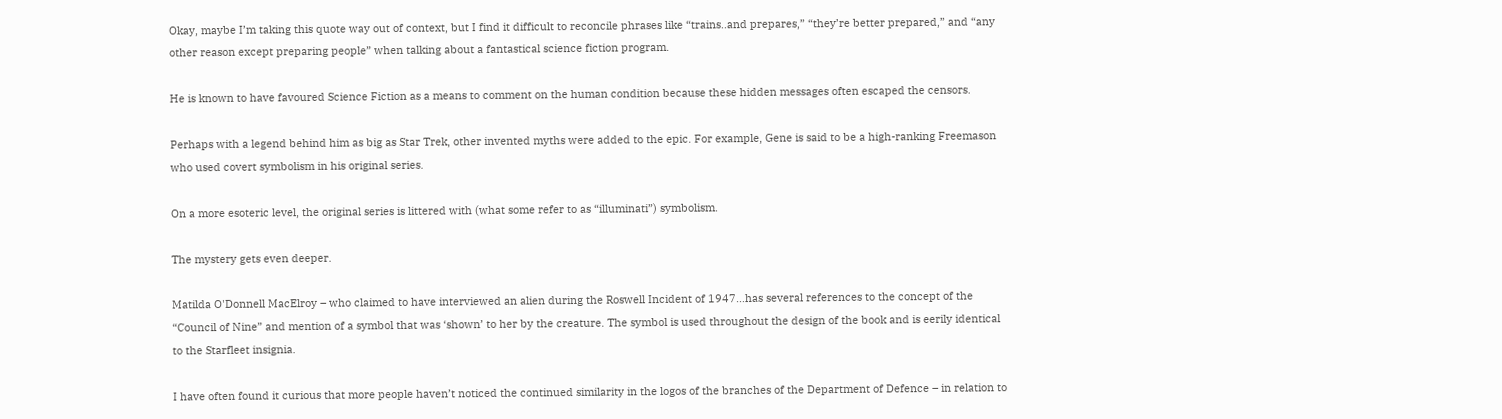Okay, maybe I’m taking this quote way out of context, but I find it difficult to reconcile phrases like “trains..and prepares,” “they’re better prepared,” and “any other reason except preparing people” when talking about a fantastical science fiction program.

He is known to have favoured Science Fiction as a means to comment on the human condition because these hidden messages often escaped the censors.

Perhaps with a legend behind him as big as Star Trek, other invented myths were added to the epic. For example, Gene is said to be a high-ranking Freemason who used covert symbolism in his original series.

On a more esoteric level, the original series is littered with (what some refer to as “illuminati”) symbolism.

The mystery gets even deeper.

Matilda O'Donnell MacElroy – who claimed to have interviewed an alien during the Roswell Incident of 1947…has several references to the concept of the “Council of Nine” and mention of a symbol that was ‘shown’ to her by the creature. The symbol is used throughout the design of the book and is eerily identical to the Starfleet insignia.

I have often found it curious that more people haven’t noticed the continued similarity in the logos of the branches of the Department of Defence – in relation to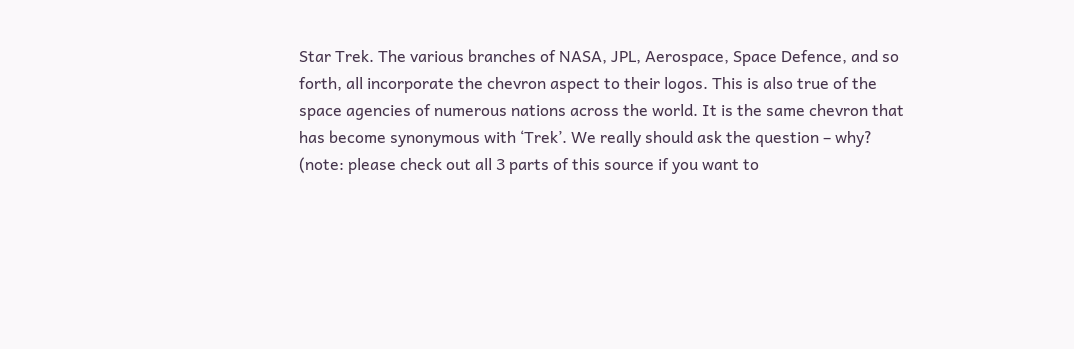Star Trek. The various branches of NASA, JPL, Aerospace, Space Defence, and so forth, all incorporate the chevron aspect to their logos. This is also true of the space agencies of numerous nations across the world. It is the same chevron that has become synonymous with ‘Trek’. We really should ask the question – why?
(note: please check out all 3 parts of this source if you want to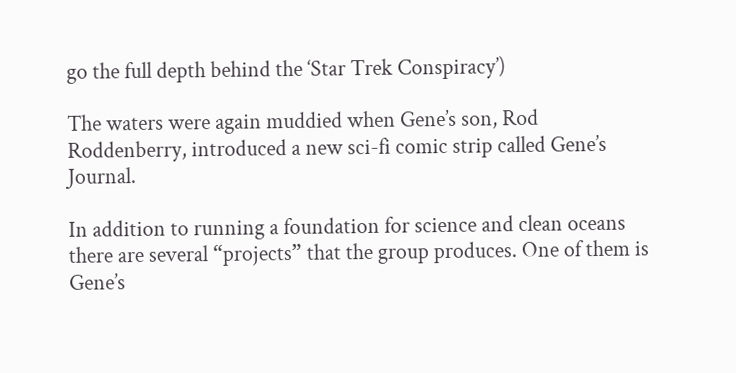go the full depth behind the ‘Star Trek Conspiracy’)

The waters were again muddied when Gene’s son, Rod Roddenberry, introduced a new sci-fi comic strip called Gene’s Journal.

In addition to running a foundation for science and clean oceans there are several “projects” that the group produces. One of them is Gene’s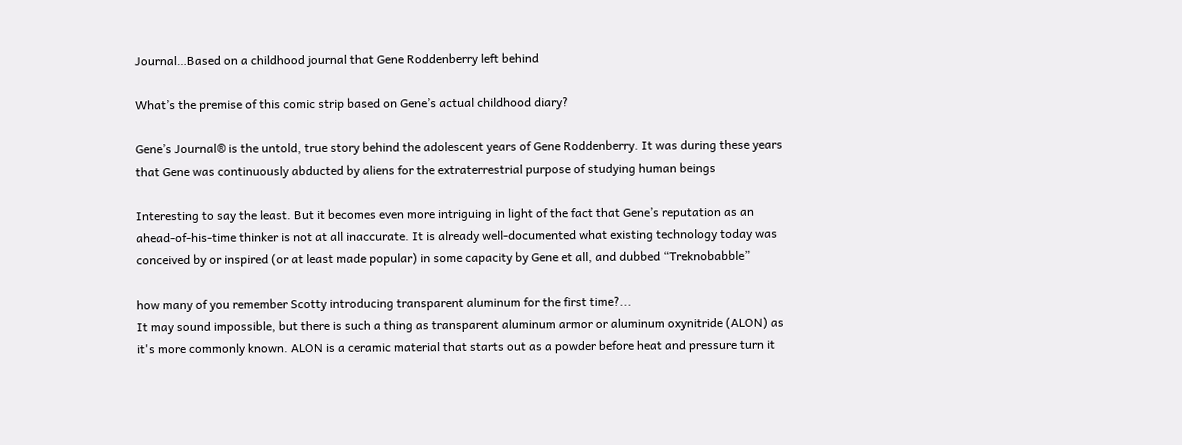Journal…Based on a childhood journal that Gene Roddenberry left behind

What’s the premise of this comic strip based on Gene’s actual childhood diary?

Gene’s Journal® is the untold, true story behind the adolescent years of Gene Roddenberry. It was during these years that Gene was continuously abducted by aliens for the extraterrestrial purpose of studying human beings

Interesting to say the least. But it becomes even more intriguing in light of the fact that Gene’s reputation as an ahead-of-his-time thinker is not at all inaccurate. It is already well-documented what existing technology today was conceived by or inspired (or at least made popular) in some capacity by Gene et all, and dubbed “Treknobabble”

how many of you remember Scotty introducing transparent aluminum for the first time?...
It may sound impossible, but there is such a thing as transparent aluminum armor or aluminum oxynitride (ALON) as it's more commonly known. ALON is a ceramic material that starts out as a powder before heat and pressure turn it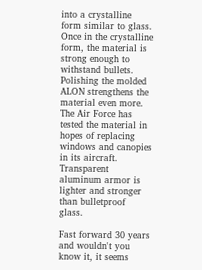into a crystalline form similar to glass. Once in the crystalline form, the material is strong enough to withstand bullets. Polishing the molded ALON strengthens the material even more. The Air Force has tested the material in hopes of replacing windows and canopies in its aircraft. Transparent aluminum armor is lighter and stronger than bulletproof glass.

Fast forward 30 years and wouldn't you know it, it seems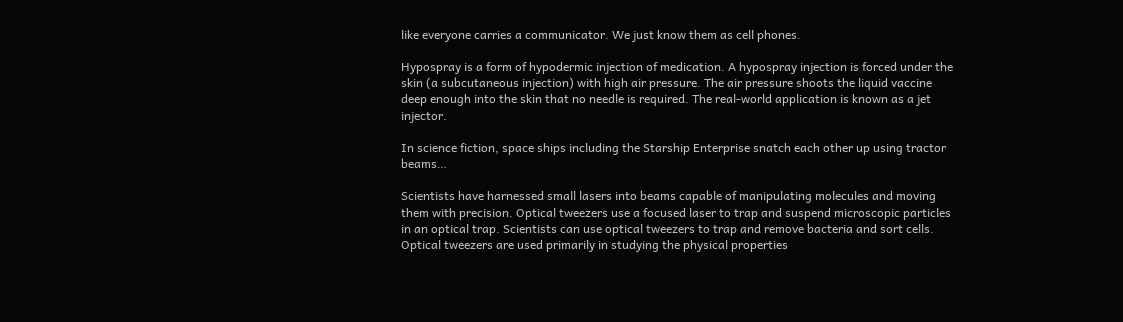like everyone carries a communicator. We just know them as cell phones.

Hypospray is a form of hypodermic injection of medication. A hypospray injection is forced under the skin (a subcutaneous injection) with high air pressure. The air pressure shoots the liquid vaccine deep enough into the skin that no needle is required. The real-world application is known as a jet injector.

In science fiction, space ships including the Starship Enterprise snatch each other up using tractor beams…

Scientists have harnessed small lasers into beams capable of manipulating molecules and moving them with precision. Optical tweezers use a focused laser to trap and suspend microscopic particles in an optical trap. Scientists can use optical tweezers to trap and remove bacteria and sort cells. Optical tweezers are used primarily in studying the physical properties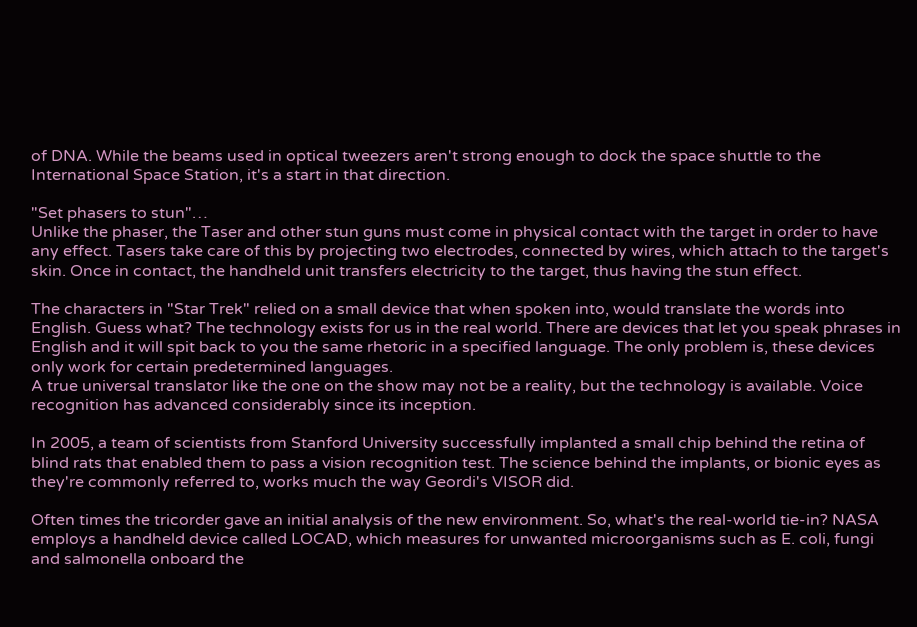of DNA. While the beams used in optical tweezers aren't strong enough to dock the space shuttle to the International Space Station, it's a start in that direction.

"Set phasers to stun"…
Unlike the phaser, the Taser and other stun guns must come in physical contact with the target in order to have any effect. Tasers take care of this by projecting two electrodes, connected by wires, which attach to the target's skin. Once in contact, the handheld unit transfers electricity to the target, thus having the stun effect.

The characters in "Star Trek" relied on a small device that when spoken into, would translate the words into English. Guess what? The technology exists for us in the real world. There are devices that let you speak phrases in English and it will spit back to you the same rhetoric in a specified language. The only problem is, these devices only work for certain predetermined languages.
A true universal translator like the one on the show may not be a reality, but the technology is available. Voice recognition has advanced considerably since its inception.

In 2005, a team of scientists from Stanford University successfully implanted a small chip behind the retina of blind rats that enabled them to pass a vision recognition test. The science behind the implants, or bionic eyes as they're commonly referred to, works much the way Geordi's VISOR did.

Often times the tricorder gave an initial analysis of the new environment. So, what's the real-world tie-in? NASA employs a handheld device called LOCAD, which measures for unwanted microorganisms such as E. coli, fungi and salmonella onboard the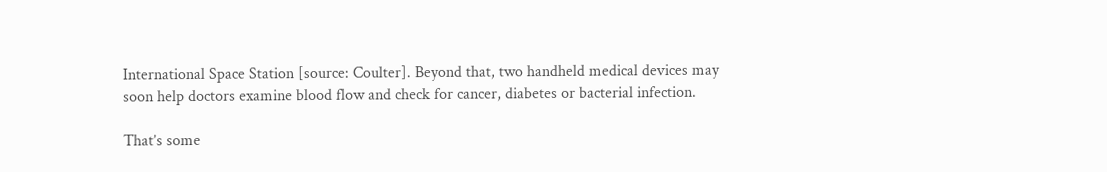International Space Station [source: Coulter]. Beyond that, two handheld medical devices may soon help doctors examine blood flow and check for cancer, diabetes or bacterial infection.

That’s some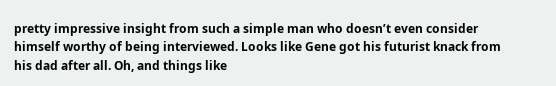pretty impressive insight from such a simple man who doesn’t even consider himself worthy of being interviewed. Looks like Gene got his futurist knack from his dad after all. Oh, and things like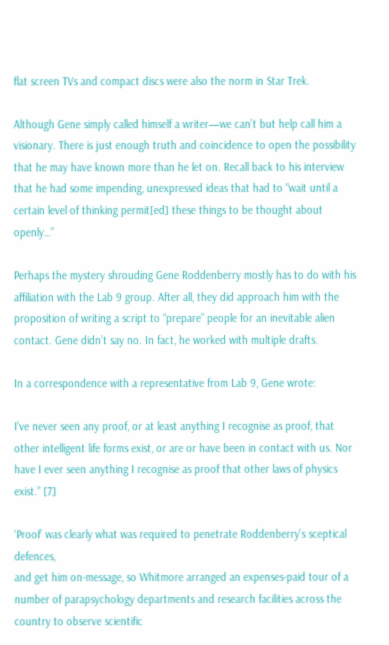flat screen TVs and compact discs were also the norm in Star Trek.

Although Gene simply called himself a writer—we can’t but help call him a visionary. There is just enough truth and coincidence to open the possibility that he may have known more than he let on. Recall back to his interview that he had some impending, unexpressed ideas that had to “wait until a certain level of thinking permit[ed] these things to be thought about openly…”

Perhaps the mystery shrouding Gene Roddenberry mostly has to do with his affiliation with the Lab 9 group. After all, they did approach him with the proposition of writing a script to “prepare” people for an inevitable alien contact. Gene didn’t say no. In fact, he worked with multiple drafts.

In a correspondence with a representative from Lab 9, Gene wrote:

I’ve never seen any proof, or at least anything I recognise as proof, that other intelligent life forms exist, or are or have been in contact with us. Nor have I ever seen anything I recognise as proof that other laws of physics exist.” [7]

‘Proof’ was clearly what was required to penetrate Roddenberry’s sceptical defences,
and get him on-message, so Whitmore arranged an expenses-paid tour of a number of parapsychology departments and research facilities across the country to observe scientific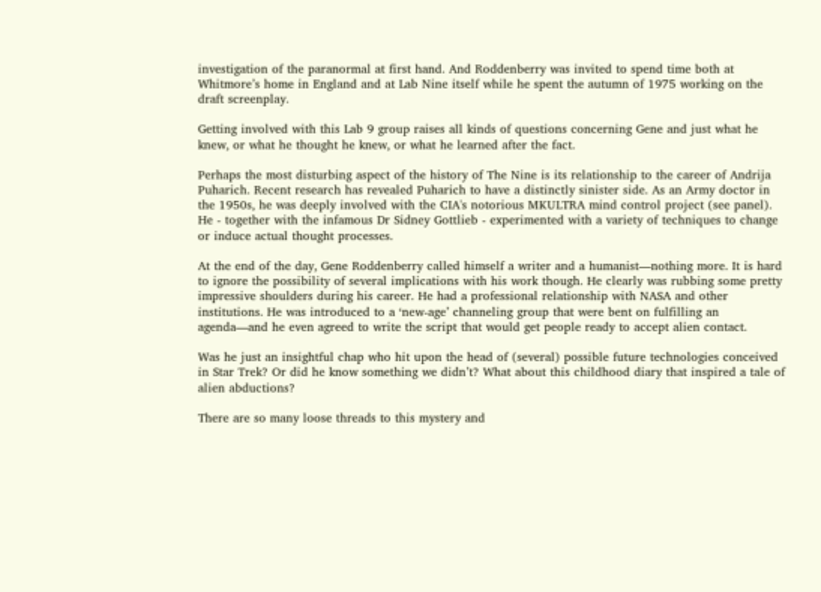investigation of the paranormal at first hand. And Roddenberry was invited to spend time both at Whitmore’s home in England and at Lab Nine itself while he spent the autumn of 1975 working on the draft screenplay.

Getting involved with this Lab 9 group raises all kinds of questions concerning Gene and just what he knew, or what he thought he knew, or what he learned after the fact.

Perhaps the most disturbing aspect of the history of The Nine is its relationship to the career of Andrija Puharich. Recent research has revealed Puharich to have a distinctly sinister side. As an Army doctor in the 1950s, he was deeply involved with the CIA's notorious MKULTRA mind control project (see panel). He - together with the infamous Dr Sidney Gottlieb - experimented with a variety of techniques to change or induce actual thought processes.

At the end of the day, Gene Roddenberry called himself a writer and a humanist—nothing more. It is hard to ignore the possibility of several implications with his work though. He clearly was rubbing some pretty impressive shoulders during his career. He had a professional relationship with NASA and other institutions. He was introduced to a ‘new-age’ channeling group that were bent on fulfilling an agenda—and he even agreed to write the script that would get people ready to accept alien contact.

Was he just an insightful chap who hit upon the head of (several) possible future technologies conceived in Star Trek? Or did he know something we didn’t? What about this childhood diary that inspired a tale of alien abductions?

There are so many loose threads to this mystery and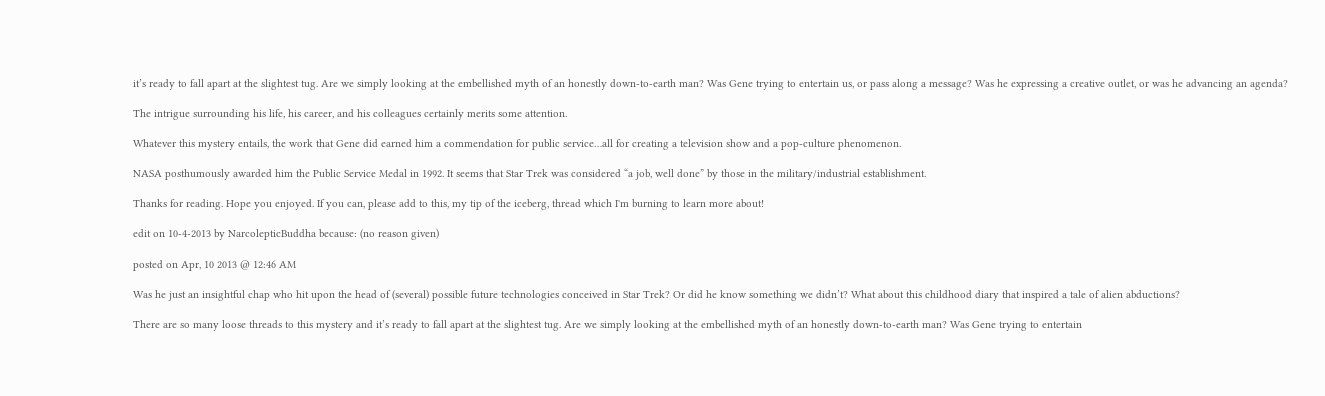it’s ready to fall apart at the slightest tug. Are we simply looking at the embellished myth of an honestly down-to-earth man? Was Gene trying to entertain us, or pass along a message? Was he expressing a creative outlet, or was he advancing an agenda?

The intrigue surrounding his life, his career, and his colleagues certainly merits some attention.

Whatever this mystery entails, the work that Gene did earned him a commendation for public service…all for creating a television show and a pop-culture phenomenon.

NASA posthumously awarded him the Public Service Medal in 1992. It seems that Star Trek was considered “a job, well done” by those in the military/industrial establishment.

Thanks for reading. Hope you enjoyed. If you can, please add to this, my tip of the iceberg, thread which I'm burning to learn more about!

edit on 10-4-2013 by NarcolepticBuddha because: (no reason given)

posted on Apr, 10 2013 @ 12:46 AM

Was he just an insightful chap who hit upon the head of (several) possible future technologies conceived in Star Trek? Or did he know something we didn’t? What about this childhood diary that inspired a tale of alien abductions?

There are so many loose threads to this mystery and it’s ready to fall apart at the slightest tug. Are we simply looking at the embellished myth of an honestly down-to-earth man? Was Gene trying to entertain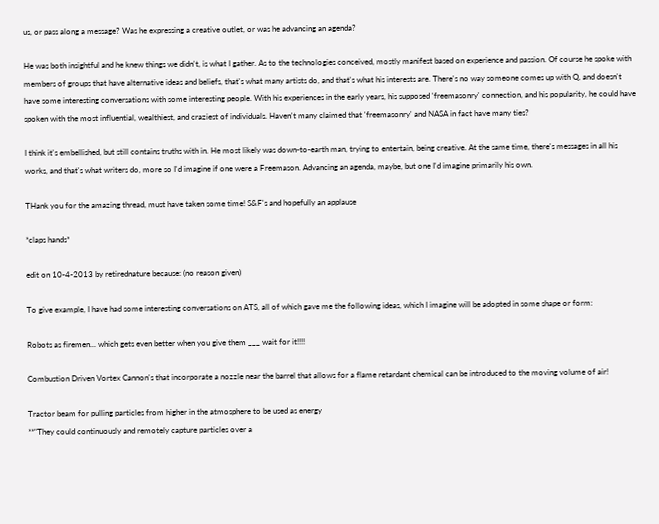us, or pass along a message? Was he expressing a creative outlet, or was he advancing an agenda?

He was both insightful and he knew things we didn't, is what I gather. As to the technologies conceived, mostly manifest based on experience and passion. Of course he spoke with members of groups that have alternative ideas and beliefs, that's what many artists do, and that's what his interests are. There's no way someone comes up with Q, and doesn't have some interesting conversations with some interesting people. With his experiences in the early years, his supposed 'freemasonry' connection, and his popularity, he could have spoken with the most influential, wealthiest, and craziest of individuals. Haven't many claimed that 'freemasonry' and NASA in fact have many ties?

I think it's embellished, but still contains truths with in. He most likely was down-to-earth man, trying to entertain, being creative. At the same time, there's messages in all his works, and that's what writers do, more so I'd imagine if one were a Freemason. Advancing an agenda, maybe, but one I'd imagine primarily his own.

THank you for the amazing thread, must have taken some time! S&F's and hopefully an applause

*claps hands*

edit on 10-4-2013 by retirednature because: (no reason given)

To give example, I have had some interesting conversations on ATS, all of which gave me the following ideas, which I imagine will be adopted in some shape or form:

Robots as firemen... which gets even better when you give them ___ wait for it!!!!

Combustion Driven Vortex Cannon's that incorporate a nozzle near the barrel that allows for a flame retardant chemical can be introduced to the moving volume of air!

Tractor beam for pulling particles from higher in the atmosphere to be used as energy
**"They could continuously and remotely capture particles over a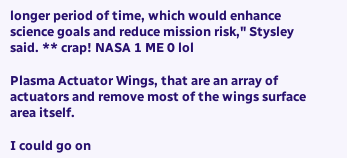longer period of time, which would enhance science goals and reduce mission risk," Stysley said. ** crap! NASA 1 ME 0 lol

Plasma Actuator Wings, that are an array of actuators and remove most of the wings surface area itself.

I could go on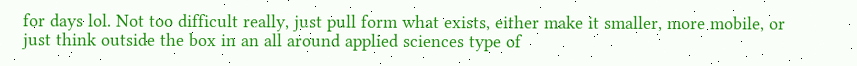for days lol. Not too difficult really, just pull form what exists, either make it smaller, more mobile, or just think outside the box in an all around applied sciences type of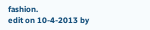fashion.
edit on 10-4-2013 by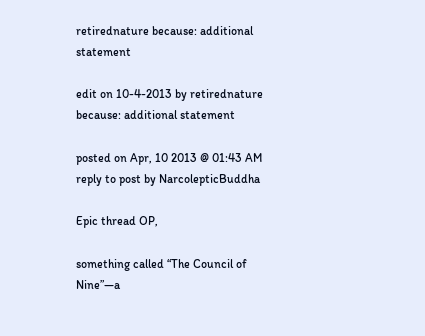retirednature because: additional statement

edit on 10-4-2013 by retirednature because: additional statement

posted on Apr, 10 2013 @ 01:43 AM
reply to post by NarcolepticBuddha

Epic thread OP,

something called “The Council of Nine”—a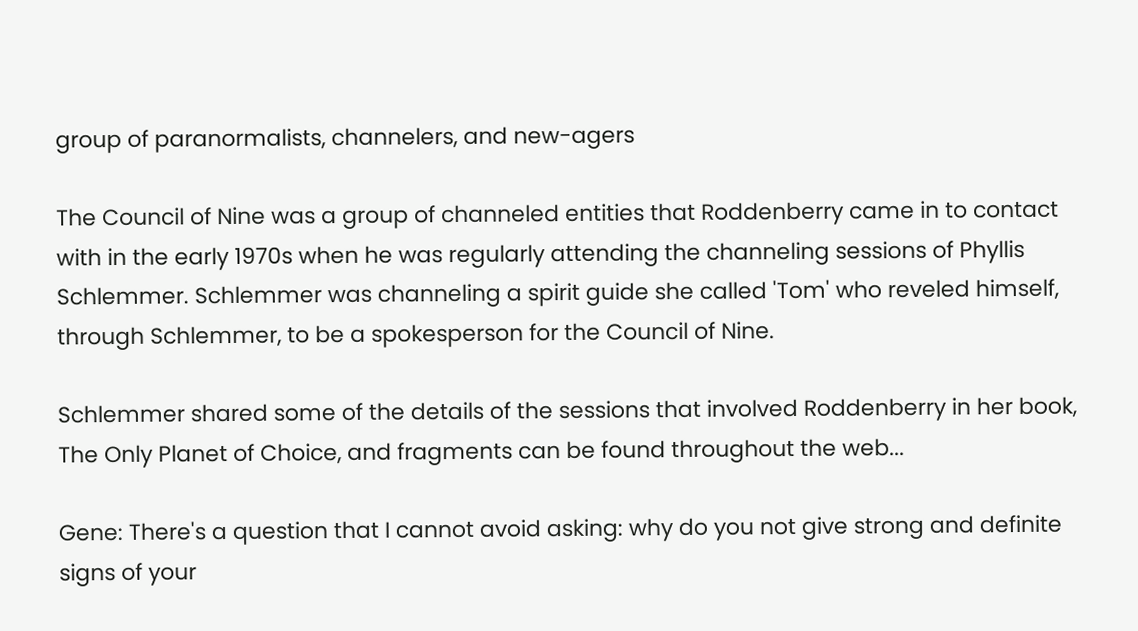group of paranormalists, channelers, and new-agers

The Council of Nine was a group of channeled entities that Roddenberry came in to contact with in the early 1970s when he was regularly attending the channeling sessions of Phyllis Schlemmer. Schlemmer was channeling a spirit guide she called 'Tom' who reveled himself, through Schlemmer, to be a spokesperson for the Council of Nine.

Schlemmer shared some of the details of the sessions that involved Roddenberry in her book, The Only Planet of Choice, and fragments can be found throughout the web...

Gene: There's a question that I cannot avoid asking: why do you not give strong and definite signs of your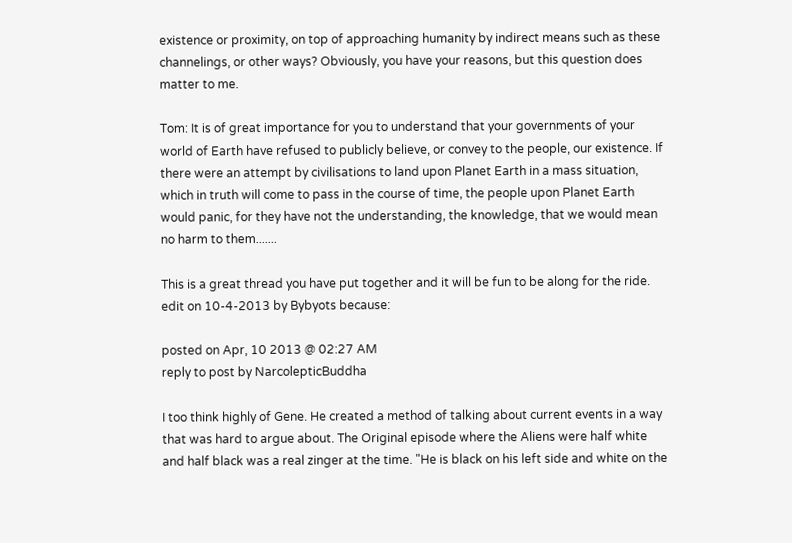existence or proximity, on top of approaching humanity by indirect means such as these channelings, or other ways? Obviously, you have your reasons, but this question does matter to me.

Tom: It is of great importance for you to understand that your governments of your world of Earth have refused to publicly believe, or convey to the people, our existence. If there were an attempt by civilisations to land upon Planet Earth in a mass situation, which in truth will come to pass in the course of time, the people upon Planet Earth would panic, for they have not the understanding, the knowledge, that we would mean no harm to them.......

This is a great thread you have put together and it will be fun to be along for the ride.
edit on 10-4-2013 by Bybyots because:

posted on Apr, 10 2013 @ 02:27 AM
reply to post by NarcolepticBuddha

I too think highly of Gene. He created a method of talking about current events in a way that was hard to argue about. The Original episode where the Aliens were half white and half black was a real zinger at the time. "He is black on his left side and white on the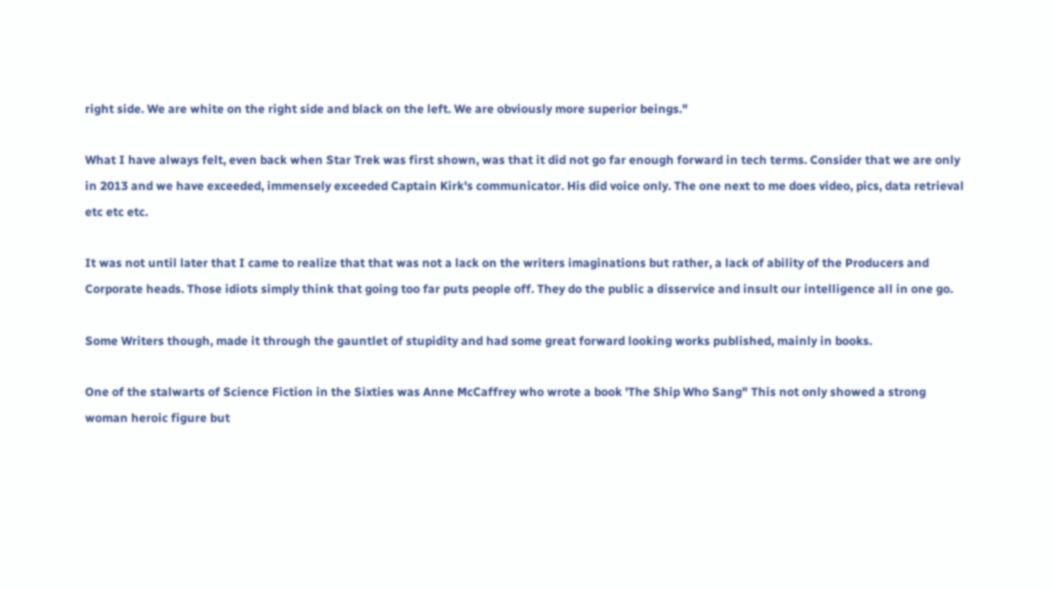right side. We are white on the right side and black on the left. We are obviously more superior beings."

What I have always felt, even back when Star Trek was first shown, was that it did not go far enough forward in tech terms. Consider that we are only in 2013 and we have exceeded, immensely exceeded Captain Kirk's communicator. His did voice only. The one next to me does video, pics, data retrieval etc etc etc.

It was not until later that I came to realize that that was not a lack on the writers imaginations but rather, a lack of ability of the Producers and Corporate heads. Those idiots simply think that going too far puts people off. They do the public a disservice and insult our intelligence all in one go.

Some Writers though, made it through the gauntlet of stupidity and had some great forward looking works published, mainly in books.

One of the stalwarts of Science Fiction in the Sixties was Anne McCaffrey who wrote a book 'The Ship Who Sang" This not only showed a strong woman heroic figure but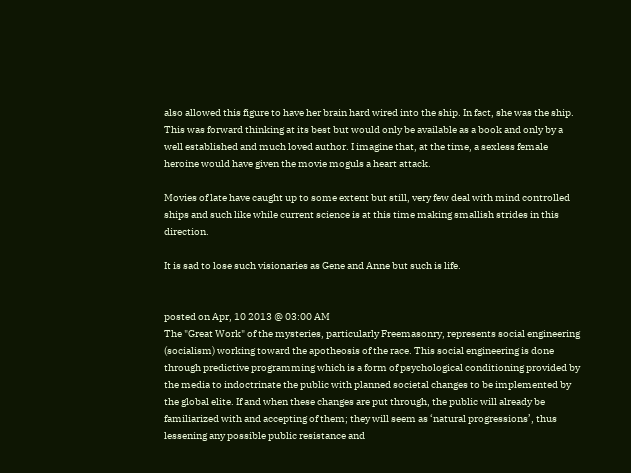also allowed this figure to have her brain hard wired into the ship. In fact, she was the ship. This was forward thinking at its best but would only be available as a book and only by a well established and much loved author. I imagine that, at the time, a sexless female heroine would have given the movie moguls a heart attack.

Movies of late have caught up to some extent but still, very few deal with mind controlled ships and such like while current science is at this time making smallish strides in this direction.

It is sad to lose such visionaries as Gene and Anne but such is life.


posted on Apr, 10 2013 @ 03:00 AM
The "Great Work" of the mysteries, particularly Freemasonry, represents social engineering (socialism) working toward the apotheosis of the race. This social engineering is done through predictive programming which is a form of psychological conditioning provided by the media to indoctrinate the public with planned societal changes to be implemented by the global elite. If and when these changes are put through, the public will already be familiarized with and accepting of them; they will seem as ‘natural progressions’, thus lessening any possible public resistance and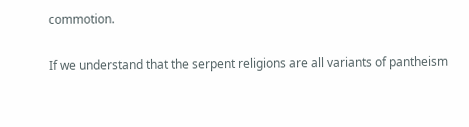commotion.

If we understand that the serpent religions are all variants of pantheism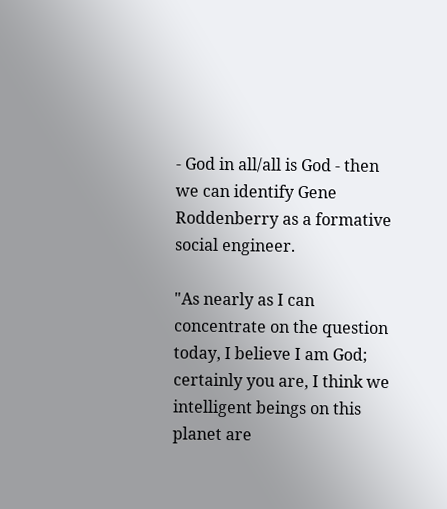- God in all/all is God - then we can identify Gene Roddenberry as a formative social engineer.

"As nearly as I can concentrate on the question today, I believe I am God; certainly you are, I think we intelligent beings on this planet are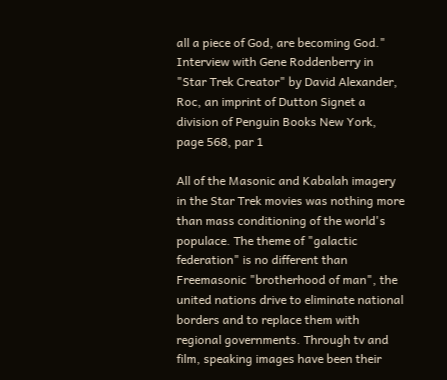all a piece of God, are becoming God." Interview with Gene Roddenberry in "Star Trek Creator" by David Alexander, Roc, an imprint of Dutton Signet a division of Penguin Books New York, page 568, par 1

All of the Masonic and Kabalah imagery in the Star Trek movies was nothing more than mass conditioning of the world's populace. The theme of "galactic federation" is no different than Freemasonic "brotherhood of man", the united nations drive to eliminate national borders and to replace them with regional governments. Through tv and film, speaking images have been their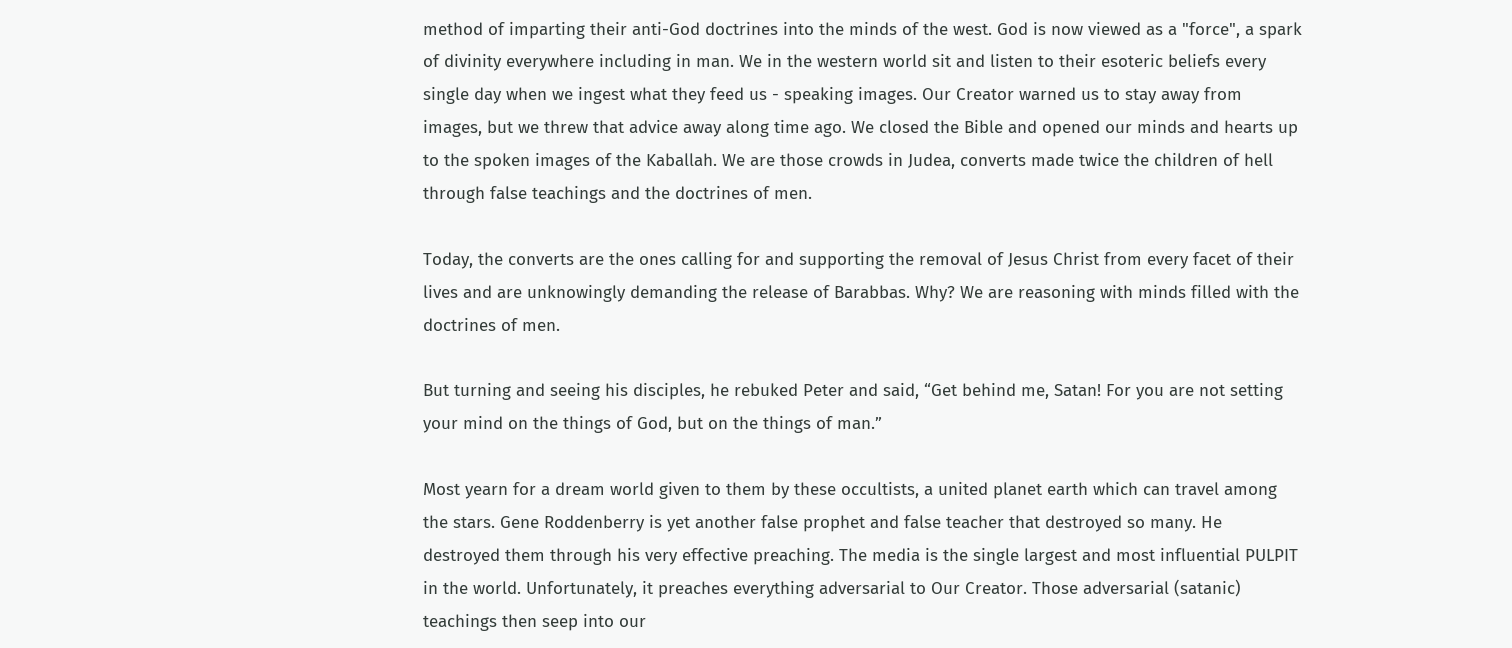method of imparting their anti-God doctrines into the minds of the west. God is now viewed as a "force", a spark of divinity everywhere including in man. We in the western world sit and listen to their esoteric beliefs every single day when we ingest what they feed us - speaking images. Our Creator warned us to stay away from images, but we threw that advice away along time ago. We closed the Bible and opened our minds and hearts up to the spoken images of the Kaballah. We are those crowds in Judea, converts made twice the children of hell through false teachings and the doctrines of men.

Today, the converts are the ones calling for and supporting the removal of Jesus Christ from every facet of their lives and are unknowingly demanding the release of Barabbas. Why? We are reasoning with minds filled with the doctrines of men.

But turning and seeing his disciples, he rebuked Peter and said, “Get behind me, Satan! For you are not setting your mind on the things of God, but on the things of man.”

Most yearn for a dream world given to them by these occultists, a united planet earth which can travel among the stars. Gene Roddenberry is yet another false prophet and false teacher that destroyed so many. He destroyed them through his very effective preaching. The media is the single largest and most influential PULPIT in the world. Unfortunately, it preaches everything adversarial to Our Creator. Those adversarial (satanic) teachings then seep into our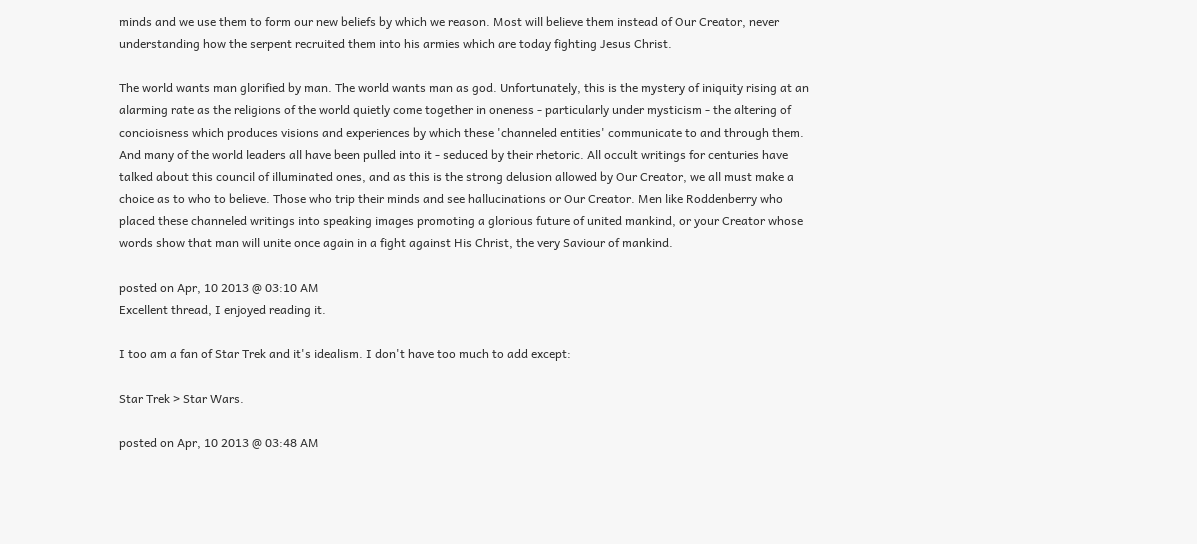minds and we use them to form our new beliefs by which we reason. Most will believe them instead of Our Creator, never understanding how the serpent recruited them into his armies which are today fighting Jesus Christ.

The world wants man glorified by man. The world wants man as god. Unfortunately, this is the mystery of iniquity rising at an alarming rate as the religions of the world quietly come together in oneness - particularly under mysticism - the altering of concioisness which produces visions and experiences by which these 'channeled entities' communicate to and through them. And many of the world leaders all have been pulled into it - seduced by their rhetoric. All occult writings for centuries have talked about this council of illuminated ones, and as this is the strong delusion allowed by Our Creator, we all must make a choice as to who to believe. Those who trip their minds and see hallucinations or Our Creator. Men like Roddenberry who placed these channeled writings into speaking images promoting a glorious future of united mankind, or your Creator whose words show that man will unite once again in a fight against His Christ, the very Saviour of mankind.

posted on Apr, 10 2013 @ 03:10 AM
Excellent thread, I enjoyed reading it.

I too am a fan of Star Trek and it's idealism. I don't have too much to add except:

Star Trek > Star Wars.

posted on Apr, 10 2013 @ 03:48 AM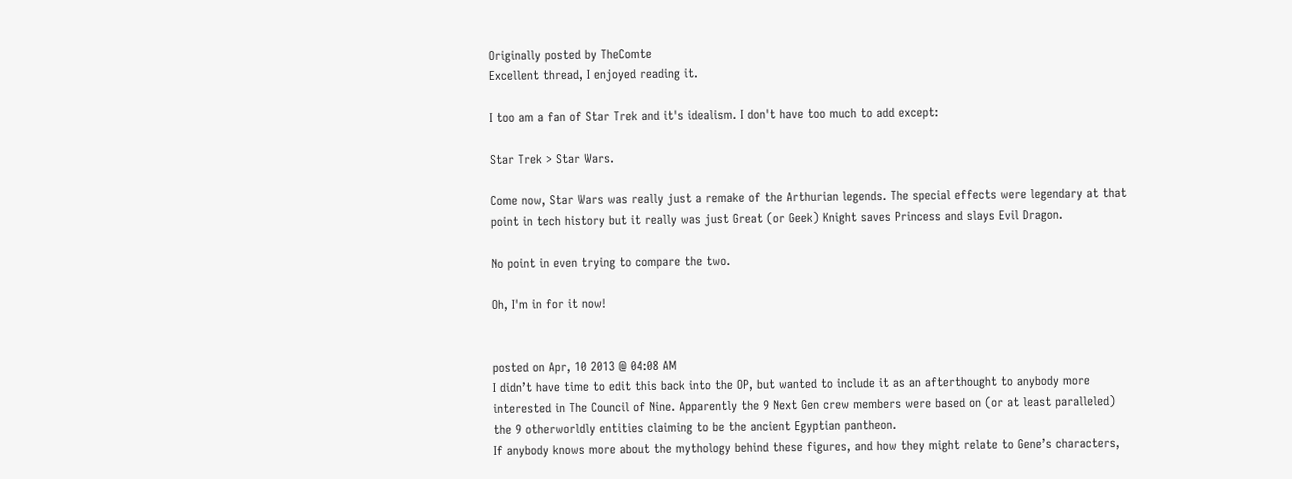Originally posted by TheComte
Excellent thread, I enjoyed reading it.

I too am a fan of Star Trek and it's idealism. I don't have too much to add except:

Star Trek > Star Wars.

Come now, Star Wars was really just a remake of the Arthurian legends. The special effects were legendary at that point in tech history but it really was just Great (or Geek) Knight saves Princess and slays Evil Dragon.

No point in even trying to compare the two.

Oh, I'm in for it now!


posted on Apr, 10 2013 @ 04:08 AM
I didn’t have time to edit this back into the OP, but wanted to include it as an afterthought to anybody more interested in The Council of Nine. Apparently the 9 Next Gen crew members were based on (or at least paralleled) the 9 otherworldly entities claiming to be the ancient Egyptian pantheon.
If anybody knows more about the mythology behind these figures, and how they might relate to Gene’s characters,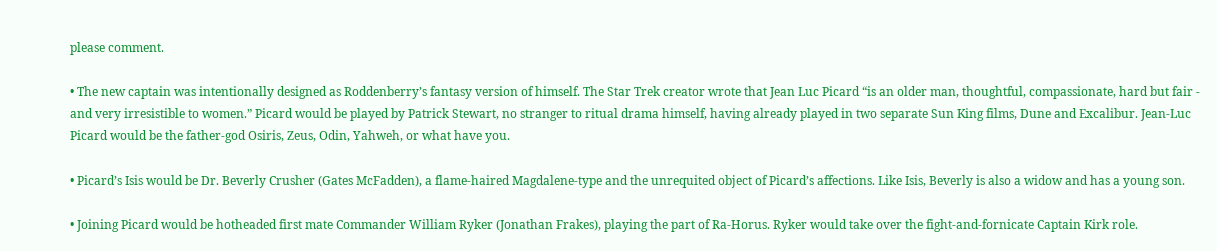please comment.

• The new captain was intentionally designed as Roddenberry’s fantasy version of himself. The Star Trek creator wrote that Jean Luc Picard “is an older man, thoughtful, compassionate, hard but fair - and very irresistible to women.” Picard would be played by Patrick Stewart, no stranger to ritual drama himself, having already played in two separate Sun King films, Dune and Excalibur. Jean-Luc Picard would be the father-god Osiris, Zeus, Odin, Yahweh, or what have you.

• Picard’s Isis would be Dr. Beverly Crusher (Gates McFadden), a flame-haired Magdalene-type and the unrequited object of Picard’s affections. Like Isis, Beverly is also a widow and has a young son.

• Joining Picard would be hotheaded first mate Commander William Ryker (Jonathan Frakes), playing the part of Ra-Horus. Ryker would take over the fight-and-fornicate Captain Kirk role.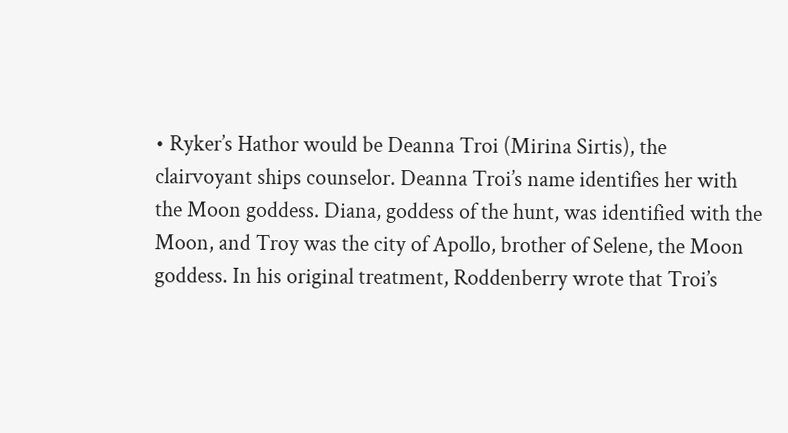• Ryker’s Hathor would be Deanna Troi (Mirina Sirtis), the clairvoyant ships counselor. Deanna Troi’s name identifies her with the Moon goddess. Diana, goddess of the hunt, was identified with the Moon, and Troy was the city of Apollo, brother of Selene, the Moon goddess. In his original treatment, Roddenberry wrote that Troi’s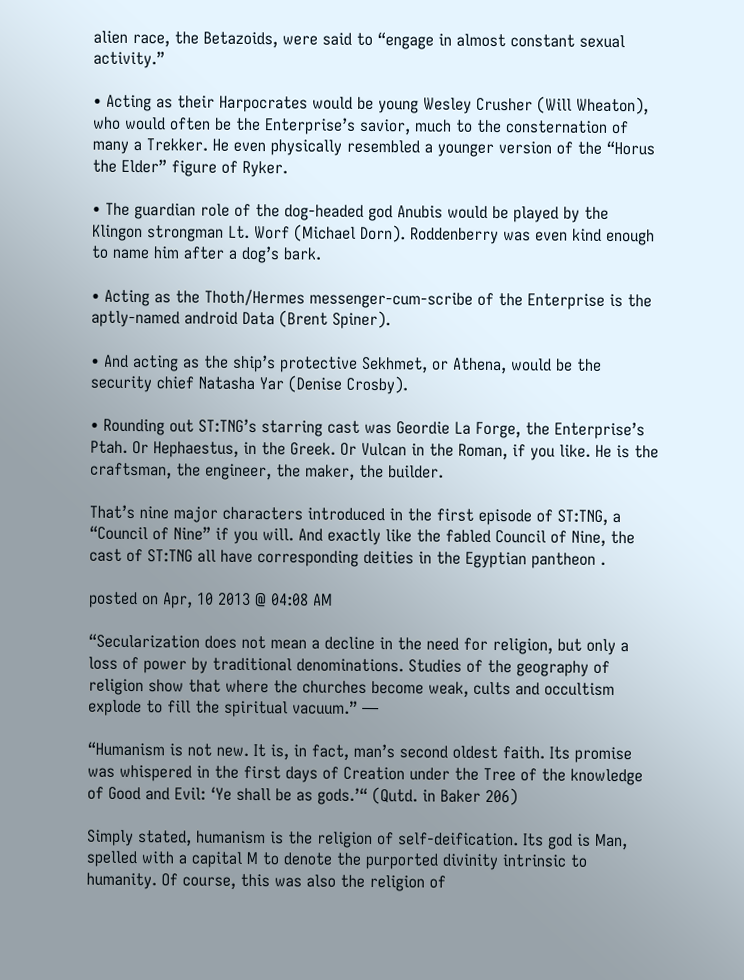alien race, the Betazoids, were said to “engage in almost constant sexual activity.”

• Acting as their Harpocrates would be young Wesley Crusher (Will Wheaton), who would often be the Enterprise’s savior, much to the consternation of many a Trekker. He even physically resembled a younger version of the “Horus the Elder” figure of Ryker.

• The guardian role of the dog-headed god Anubis would be played by the Klingon strongman Lt. Worf (Michael Dorn). Roddenberry was even kind enough to name him after a dog’s bark.

• Acting as the Thoth/Hermes messenger-cum-scribe of the Enterprise is the aptly-named android Data (Brent Spiner).

• And acting as the ship’s protective Sekhmet, or Athena, would be the security chief Natasha Yar (Denise Crosby).

• Rounding out ST:TNG’s starring cast was Geordie La Forge, the Enterprise’s Ptah. Or Hephaestus, in the Greek. Or Vulcan in the Roman, if you like. He is the craftsman, the engineer, the maker, the builder.

That’s nine major characters introduced in the first episode of ST:TNG, a “Council of Nine” if you will. And exactly like the fabled Council of Nine, the cast of ST:TNG all have corresponding deities in the Egyptian pantheon .

posted on Apr, 10 2013 @ 04:08 AM

“Secularization does not mean a decline in the need for religion, but only a loss of power by traditional denominations. Studies of the geography of religion show that where the churches become weak, cults and occultism explode to fill the spiritual vacuum.” —

“Humanism is not new. It is, in fact, man’s second oldest faith. Its promise was whispered in the first days of Creation under the Tree of the knowledge of Good and Evil: ‘Ye shall be as gods.’“ (Qutd. in Baker 206)

Simply stated, humanism is the religion of self-deification. Its god is Man, spelled with a capital M to denote the purported divinity intrinsic to humanity. Of course, this was also the religion of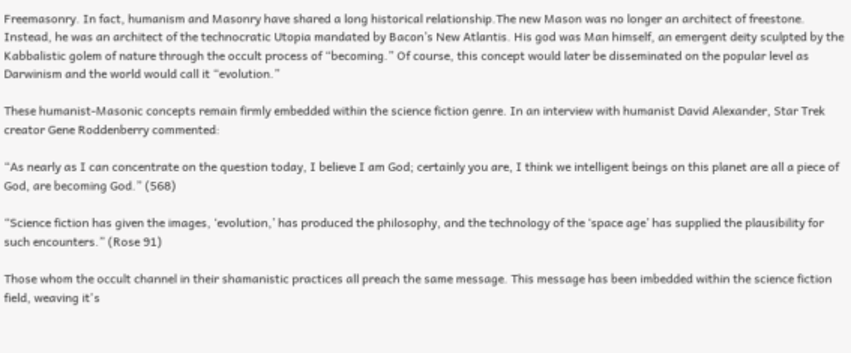Freemasonry. In fact, humanism and Masonry have shared a long historical relationship.The new Mason was no longer an architect of freestone. Instead, he was an architect of the technocratic Utopia mandated by Bacon’s New Atlantis. His god was Man himself, an emergent deity sculpted by the Kabbalistic golem of nature through the occult process of “becoming.” Of course, this concept would later be disseminated on the popular level as Darwinism and the world would call it “evolution.”

These humanist-Masonic concepts remain firmly embedded within the science fiction genre. In an interview with humanist David Alexander, Star Trek creator Gene Roddenberry commented:

“As nearly as I can concentrate on the question today, I believe I am God; certainly you are, I think we intelligent beings on this planet are all a piece of God, are becoming God.” (568)

“Science fiction has given the images, ‘evolution,’ has produced the philosophy, and the technology of the ‘space age’ has supplied the plausibility for such encounters.” (Rose 91)

Those whom the occult channel in their shamanistic practices all preach the same message. This message has been imbedded within the science fiction field, weaving it's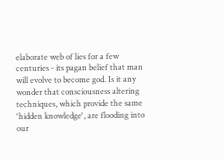elaborate web of lies for a few centuries - its pagan belief that man will evolve to become god. Is it any wonder that consciousness altering techniques, which provide the same 'hidden knowledge', are flooding into our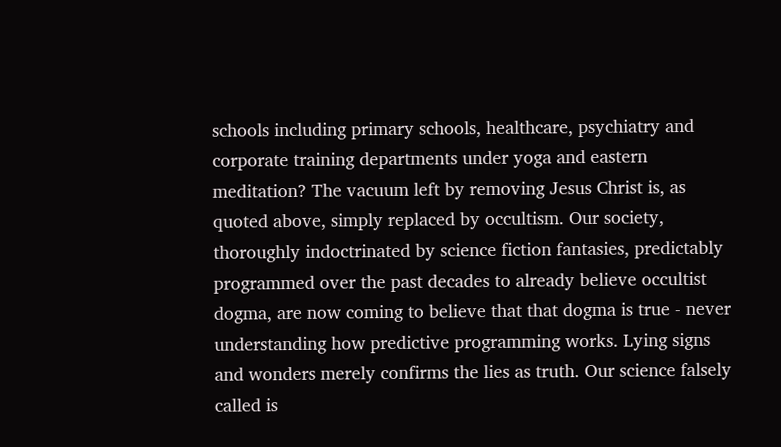schools including primary schools, healthcare, psychiatry and corporate training departments under yoga and eastern meditation? The vacuum left by removing Jesus Christ is, as quoted above, simply replaced by occultism. Our society, thoroughly indoctrinated by science fiction fantasies, predictably programmed over the past decades to already believe occultist dogma, are now coming to believe that that dogma is true - never understanding how predictive programming works. Lying signs and wonders merely confirms the lies as truth. Our science falsely called is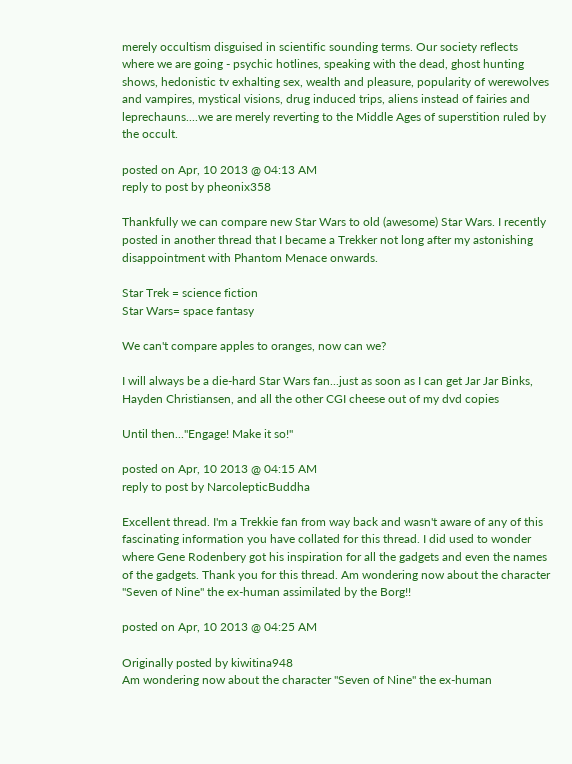merely occultism disguised in scientific sounding terms. Our society reflects where we are going - psychic hotlines, speaking with the dead, ghost hunting shows, hedonistic tv exhalting sex, wealth and pleasure, popularity of werewolves and vampires, mystical visions, drug induced trips, aliens instead of fairies and leprechauns....we are merely reverting to the Middle Ages of superstition ruled by the occult.

posted on Apr, 10 2013 @ 04:13 AM
reply to post by pheonix358

Thankfully we can compare new Star Wars to old (awesome) Star Wars. I recently posted in another thread that I became a Trekker not long after my astonishing disappointment with Phantom Menace onwards.

Star Trek = science fiction
Star Wars= space fantasy

We can't compare apples to oranges, now can we?

I will always be a die-hard Star Wars fan...just as soon as I can get Jar Jar Binks, Hayden Christiansen, and all the other CGI cheese out of my dvd copies

Until then..."Engage! Make it so!"

posted on Apr, 10 2013 @ 04:15 AM
reply to post by NarcolepticBuddha

Excellent thread. I'm a Trekkie fan from way back and wasn't aware of any of this fascinating information you have collated for this thread. I did used to wonder where Gene Rodenbery got his inspiration for all the gadgets and even the names of the gadgets. Thank you for this thread. Am wondering now about the character "Seven of Nine" the ex-human assimilated by the Borg!!

posted on Apr, 10 2013 @ 04:25 AM

Originally posted by kiwitina948
Am wondering now about the character "Seven of Nine" the ex-human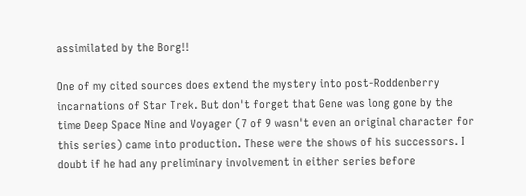assimilated by the Borg!!

One of my cited sources does extend the mystery into post-Roddenberry incarnations of Star Trek. But don't forget that Gene was long gone by the time Deep Space Nine and Voyager (7 of 9 wasn't even an original character for this series) came into production. These were the shows of his successors. I doubt if he had any preliminary involvement in either series before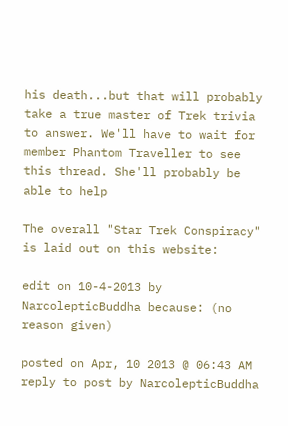his death...but that will probably take a true master of Trek trivia to answer. We'll have to wait for member Phantom Traveller to see this thread. She'll probably be able to help

The overall "Star Trek Conspiracy" is laid out on this website:

edit on 10-4-2013 by NarcolepticBuddha because: (no reason given)

posted on Apr, 10 2013 @ 06:43 AM
reply to post by NarcolepticBuddha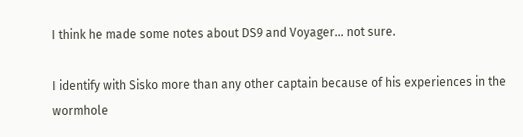I think he made some notes about DS9 and Voyager... not sure.

I identify with Sisko more than any other captain because of his experiences in the wormhole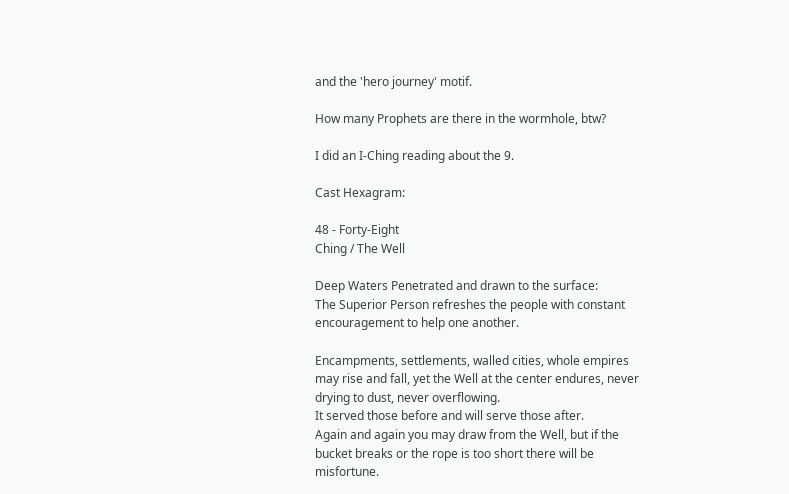and the 'hero journey' motif.

How many Prophets are there in the wormhole, btw?

I did an I-Ching reading about the 9.

Cast Hexagram:

48 - Forty-Eight
Ching / The Well

Deep Waters Penetrated and drawn to the surface:
The Superior Person refreshes the people with constant encouragement to help one another.

Encampments, settlements, walled cities, whole empires may rise and fall, yet the Well at the center endures, never drying to dust, never overflowing.
It served those before and will serve those after.
Again and again you may draw from the Well, but if the bucket breaks or the rope is too short there will be misfortune.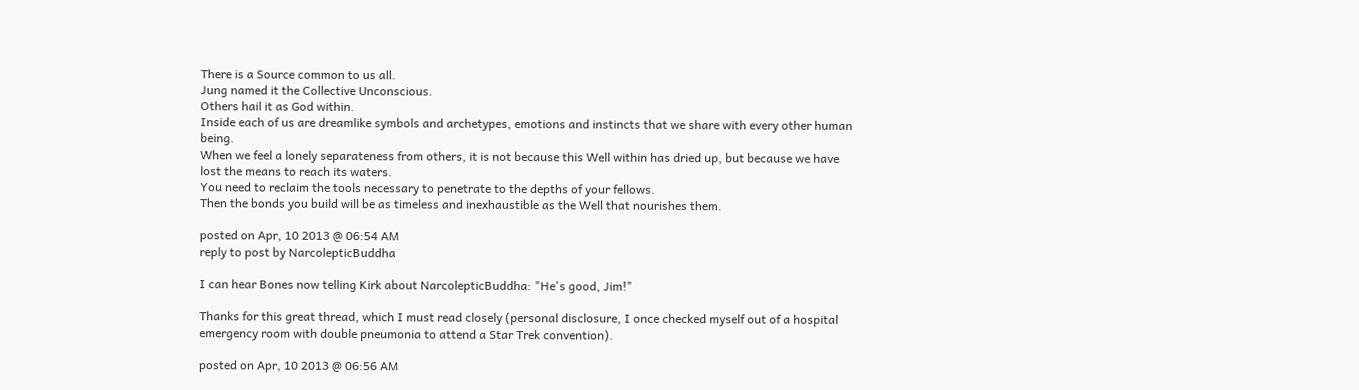There is a Source common to us all.
Jung named it the Collective Unconscious.
Others hail it as God within.
Inside each of us are dreamlike symbols and archetypes, emotions and instincts that we share with every other human being.
When we feel a lonely separateness from others, it is not because this Well within has dried up, but because we have lost the means to reach its waters.
You need to reclaim the tools necessary to penetrate to the depths of your fellows.
Then the bonds you build will be as timeless and inexhaustible as the Well that nourishes them.

posted on Apr, 10 2013 @ 06:54 AM
reply to post by NarcolepticBuddha

I can hear Bones now telling Kirk about NarcolepticBuddha: "He's good, Jim!"

Thanks for this great thread, which I must read closely (personal disclosure, I once checked myself out of a hospital emergency room with double pneumonia to attend a Star Trek convention).

posted on Apr, 10 2013 @ 06:56 AM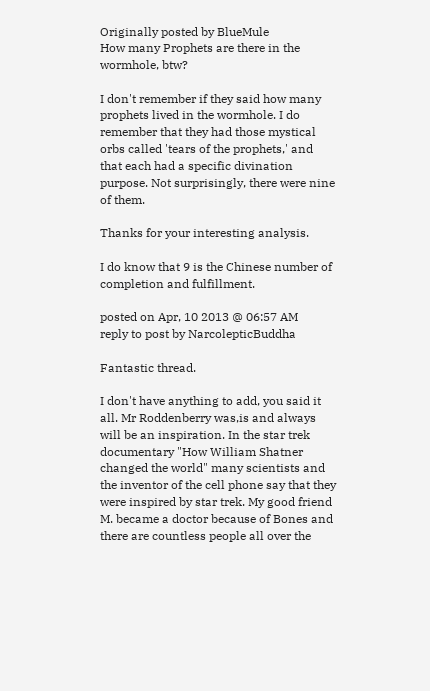Originally posted by BlueMule
How many Prophets are there in the wormhole, btw?

I don't remember if they said how many prophets lived in the wormhole. I do remember that they had those mystical orbs called 'tears of the prophets,' and that each had a specific divination purpose. Not surprisingly, there were nine of them.

Thanks for your interesting analysis.

I do know that 9 is the Chinese number of completion and fulfillment.

posted on Apr, 10 2013 @ 06:57 AM
reply to post by NarcolepticBuddha

Fantastic thread.

I don't have anything to add, you said it all. Mr Roddenberry was,is and always will be an inspiration. In the star trek documentary "How William Shatner changed the world" many scientists and the inventor of the cell phone say that they were inspired by star trek. My good friend M. became a doctor because of Bones and there are countless people all over the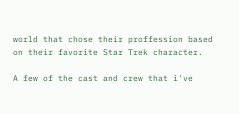world that chose their proffession based on their favorite Star Trek character.

A few of the cast and crew that i've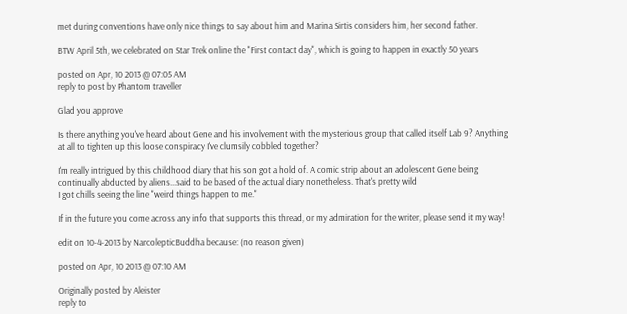met during conventions have only nice things to say about him and Marina Sirtis considers him, her second father.

BTW April 5th, we celebrated on Star Trek online the "First contact day", which is going to happen in exactly 50 years

posted on Apr, 10 2013 @ 07:05 AM
reply to post by Phantom traveller

Glad you approve

Is there anything you've heard about Gene and his involvement with the mysterious group that called itself Lab 9? Anything at all to tighten up this loose conspiracy I've clumsily cobbled together?

I'm really intrigued by this childhood diary that his son got a hold of. A comic strip about an adolescent Gene being continually abducted by aliens...said to be based of the actual diary nonetheless. That's pretty wild
I got chills seeing the line "weird things happen to me."

If in the future you come across any info that supports this thread, or my admiration for the writer, please send it my way!

edit on 10-4-2013 by NarcolepticBuddha because: (no reason given)

posted on Apr, 10 2013 @ 07:10 AM

Originally posted by Aleister
reply to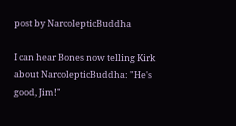post by NarcolepticBuddha

I can hear Bones now telling Kirk about NarcolepticBuddha: "He's good, Jim!"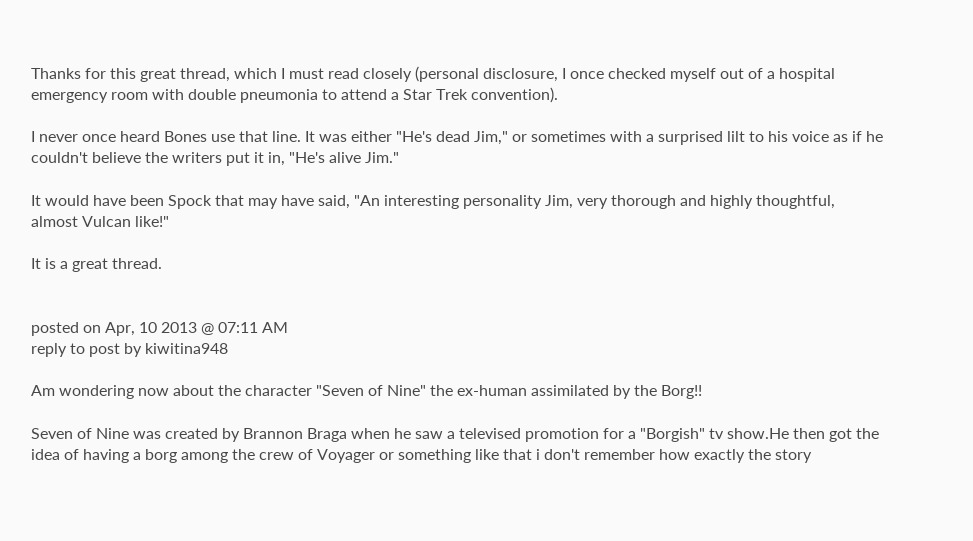Thanks for this great thread, which I must read closely (personal disclosure, I once checked myself out of a hospital emergency room with double pneumonia to attend a Star Trek convention).

I never once heard Bones use that line. It was either "He's dead Jim," or sometimes with a surprised lilt to his voice as if he couldn't believe the writers put it in, "He's alive Jim."

It would have been Spock that may have said, "An interesting personality Jim, very thorough and highly thoughtful, almost Vulcan like!"

It is a great thread.


posted on Apr, 10 2013 @ 07:11 AM
reply to post by kiwitina948

Am wondering now about the character "Seven of Nine" the ex-human assimilated by the Borg!!

Seven of Nine was created by Brannon Braga when he saw a televised promotion for a "Borgish" tv show.He then got the idea of having a borg among the crew of Voyager or something like that i don't remember how exactly the story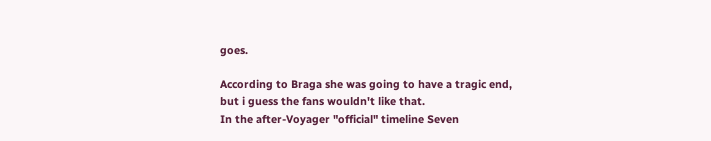goes.

According to Braga she was going to have a tragic end, but i guess the fans wouldn't like that.
In the after-Voyager "official" timeline Seven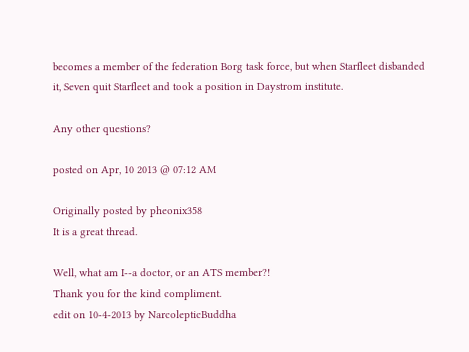becomes a member of the federation Borg task force, but when Starfleet disbanded it, Seven quit Starfleet and took a position in Daystrom institute.

Any other questions?

posted on Apr, 10 2013 @ 07:12 AM

Originally posted by pheonix358
It is a great thread.

Well, what am I--a doctor, or an ATS member?!
Thank you for the kind compliment.
edit on 10-4-2013 by NarcolepticBuddha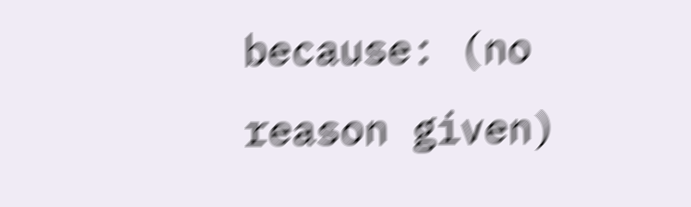because: (no reason given)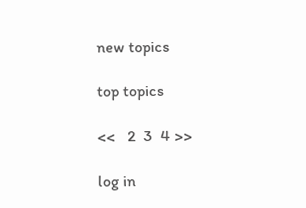new topics

top topics

<<   2  3  4 >>

log in